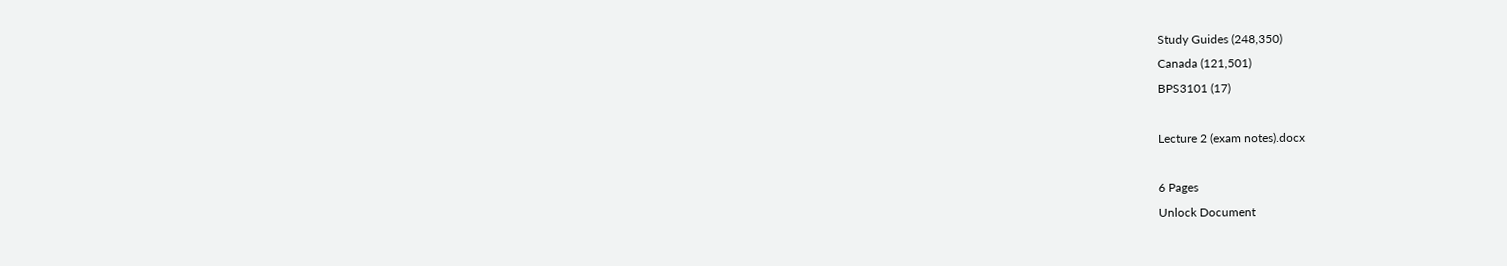Study Guides (248,350)
Canada (121,501)
BPS3101 (17)

Lecture 2 (exam notes).docx

6 Pages
Unlock Document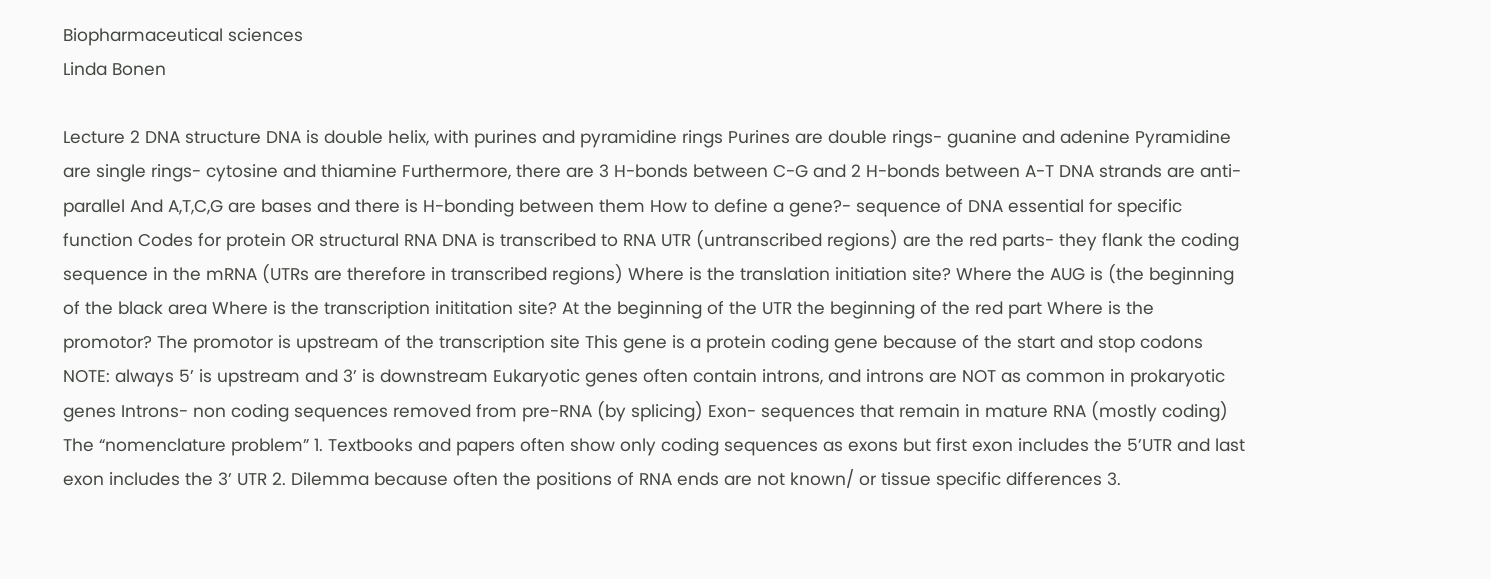Biopharmaceutical sciences
Linda Bonen

Lecture 2 DNA structure DNA is double helix, with purines and pyramidine rings Purines are double rings- guanine and adenine Pyramidine are single rings- cytosine and thiamine Furthermore, there are 3 H-bonds between C-G and 2 H-bonds between A-T DNA strands are anti-parallel And A,T,C,G are bases and there is H-bonding between them How to define a gene?- sequence of DNA essential for specific function Codes for protein OR structural RNA DNA is transcribed to RNA UTR (untranscribed regions) are the red parts- they flank the coding sequence in the mRNA (UTRs are therefore in transcribed regions) Where is the translation initiation site? Where the AUG is (the beginning of the black area Where is the transcription inititation site? At the beginning of the UTR the beginning of the red part Where is the promotor? The promotor is upstream of the transcription site This gene is a protein coding gene because of the start and stop codons NOTE: always 5’ is upstream and 3’ is downstream Eukaryotic genes often contain introns, and introns are NOT as common in prokaryotic genes Introns- non coding sequences removed from pre-RNA (by splicing) Exon- sequences that remain in mature RNA (mostly coding) The “nomenclature problem” 1. Textbooks and papers often show only coding sequences as exons but first exon includes the 5’UTR and last exon includes the 3’ UTR 2. Dilemma because often the positions of RNA ends are not known/ or tissue specific differences 3.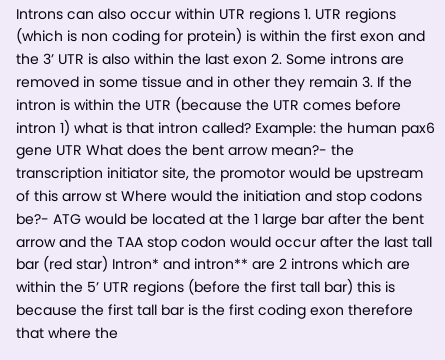Introns can also occur within UTR regions 1. UTR regions (which is non coding for protein) is within the first exon and the 3’ UTR is also within the last exon 2. Some introns are removed in some tissue and in other they remain 3. If the intron is within the UTR (because the UTR comes before intron 1) what is that intron called? Example: the human pax6 gene UTR What does the bent arrow mean?- the transcription initiator site, the promotor would be upstream of this arrow st Where would the initiation and stop codons be?- ATG would be located at the 1 large bar after the bent arrow and the TAA stop codon would occur after the last tall bar (red star) Intron* and intron** are 2 introns which are within the 5’ UTR regions (before the first tall bar) this is because the first tall bar is the first coding exon therefore that where the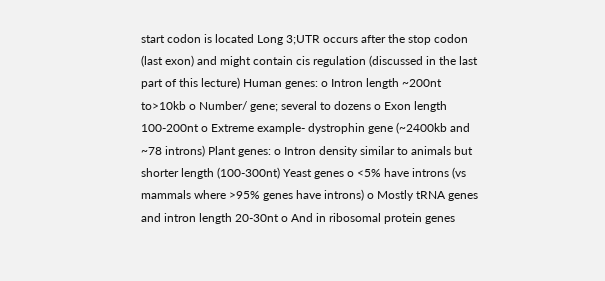start codon is located Long 3;UTR occurs after the stop codon (last exon) and might contain cis regulation (discussed in the last part of this lecture) Human genes: o Intron length ~200nt to>10kb o Number/ gene; several to dozens o Exon length 100-200nt o Extreme example- dystrophin gene (~2400kb and ~78 introns) Plant genes: o Intron density similar to animals but shorter length (100-300nt) Yeast genes o <5% have introns (vs mammals where >95% genes have introns) o Mostly tRNA genes and intron length 20-30nt o And in ribosomal protein genes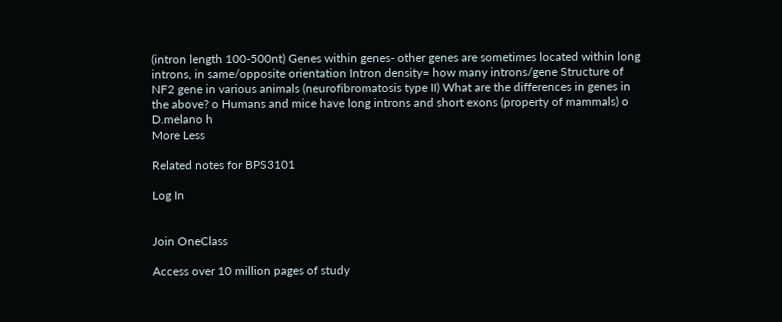(intron length 100-500nt) Genes within genes- other genes are sometimes located within long introns, in same/opposite orientation Intron density= how many introns/gene Structure of NF2 gene in various animals (neurofibromatosis type II) What are the differences in genes in the above? o Humans and mice have long introns and short exons (property of mammals) o D.melano h
More Less

Related notes for BPS3101

Log In


Join OneClass

Access over 10 million pages of study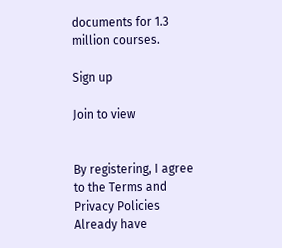documents for 1.3 million courses.

Sign up

Join to view


By registering, I agree to the Terms and Privacy Policies
Already have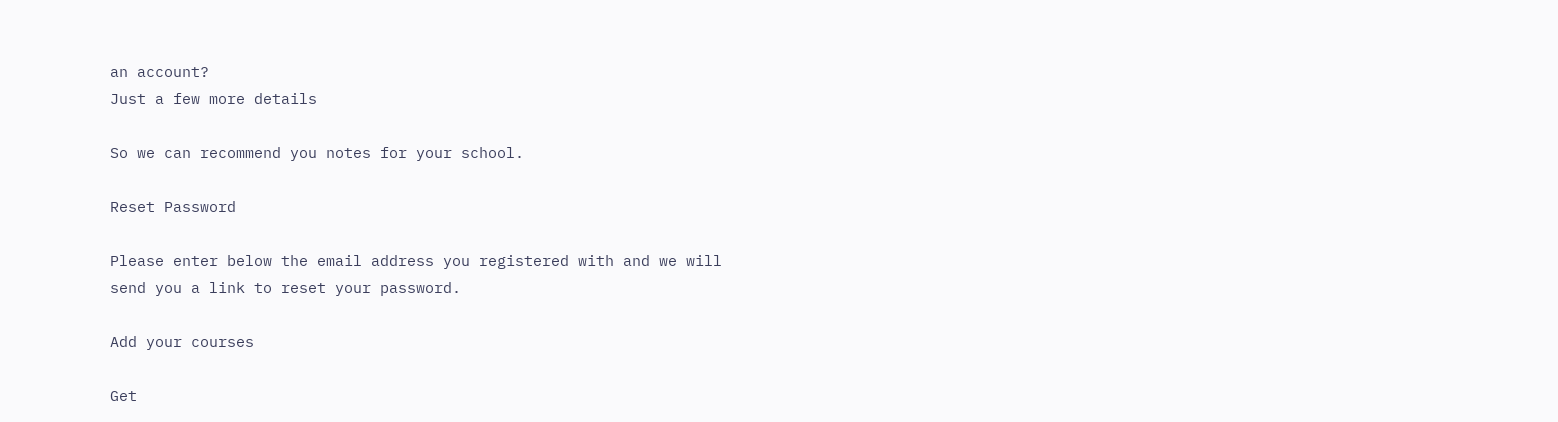an account?
Just a few more details

So we can recommend you notes for your school.

Reset Password

Please enter below the email address you registered with and we will send you a link to reset your password.

Add your courses

Get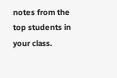notes from the top students in your class.